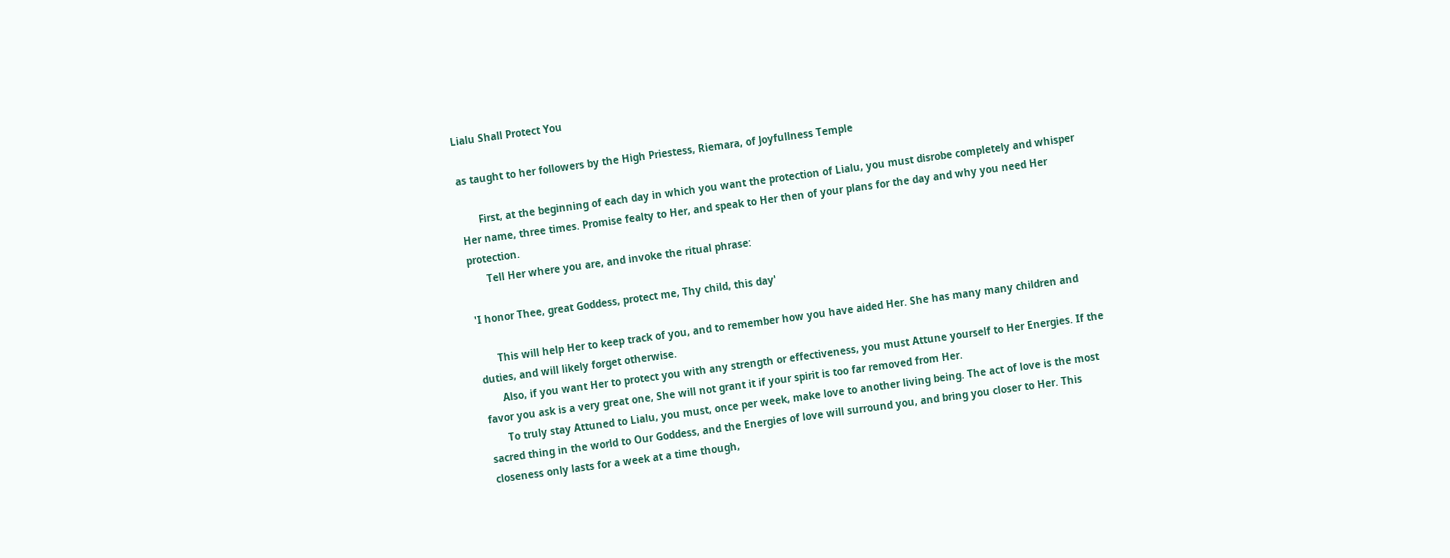Lialu Shall Protect You

as taught to her followers by the High Priestess, Riemara, of Joyfullness Temple

      First, at the beginning of each day in which you want the protection of Lialu, you must disrobe completely and whisper Her name, three times. Promise fealty to Her, and speak to Her then of your plans for the day and why you need Her protection.
      Tell Her where you are, and invoke the ritual phrase:

'I honor Thee, great Goddess, protect me, Thy child, this day'

      This will help Her to keep track of you, and to remember how you have aided Her. She has many many children and duties, and will likely forget otherwise.
      Also, if you want Her to protect you with any strength or effectiveness, you must Attune yourself to Her Energies. If the favor you ask is a very great one, She will not grant it if your spirit is too far removed from Her.
      To truly stay Attuned to Lialu, you must, once per week, make love to another living being. The act of love is the most sacred thing in the world to Our Goddess, and the Energies of love will surround you, and bring you closer to Her. This closeness only lasts for a week at a time though,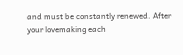and must be constantly renewed. After your lovemaking each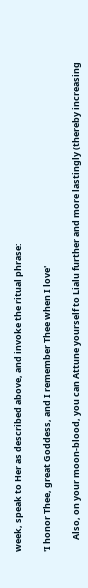week, speak to Her as described above, and invoke the ritual phrase:

'I honor Thee, great Goddess, and I remember Thee when I love'

      Also, on your moon-blood, you can Attune yourself to Lialu further and more lastingly (thereby increasing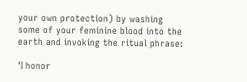your own protection) by washing some of your feminine blood into the earth and invoking the ritual phrase:

'I honor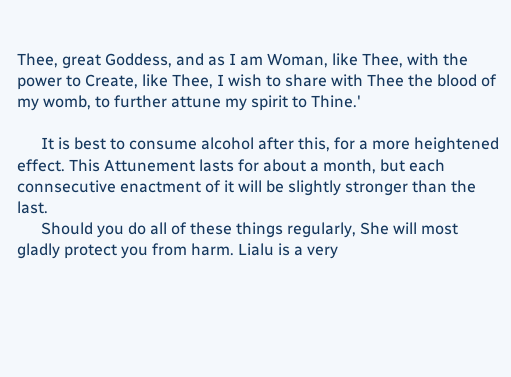Thee, great Goddess, and as I am Woman, like Thee, with the power to Create, like Thee, I wish to share with Thee the blood of my womb, to further attune my spirit to Thine.'

      It is best to consume alcohol after this, for a more heightened effect. This Attunement lasts for about a month, but each connsecutive enactment of it will be slightly stronger than the last.
      Should you do all of these things regularly, She will most gladly protect you from harm. Lialu is a very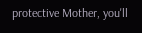protective Mother, you'll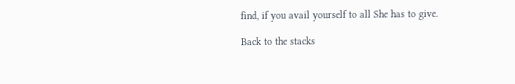find, if you avail yourself to all She has to give.

Back to the stacks